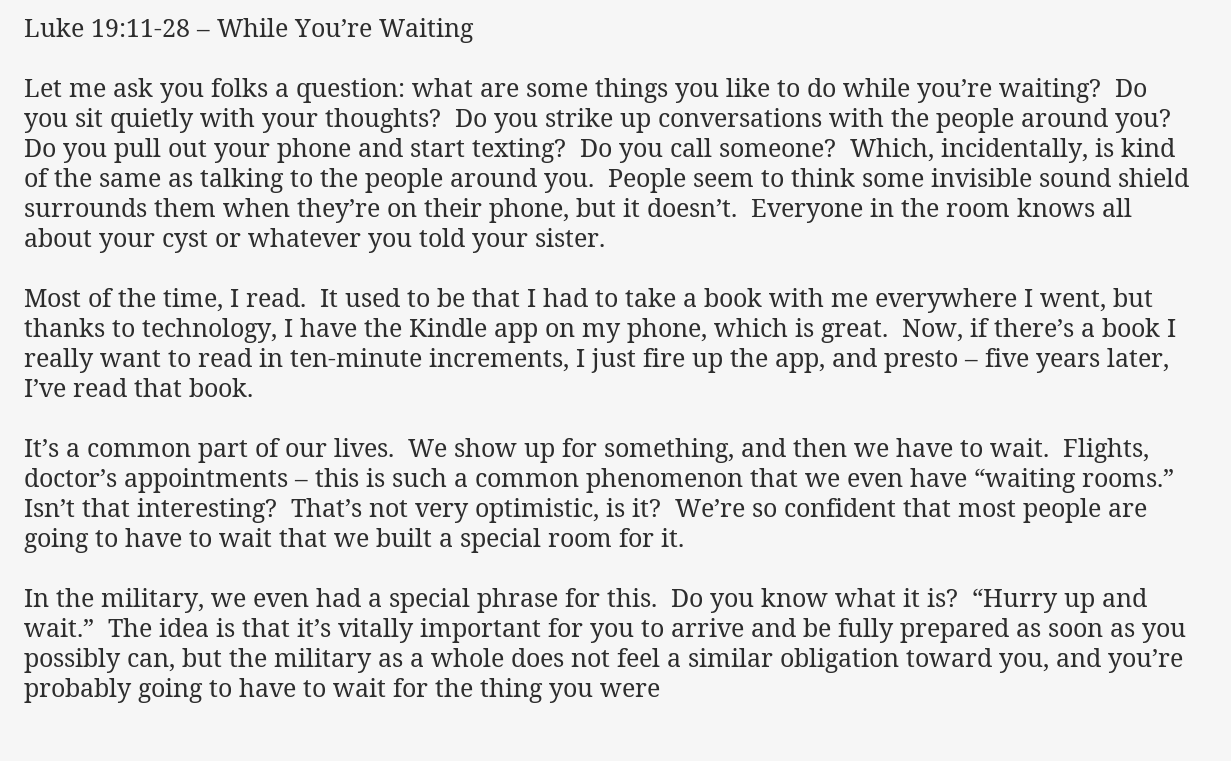Luke 19:11-28 – While You’re Waiting

Let me ask you folks a question: what are some things you like to do while you’re waiting?  Do you sit quietly with your thoughts?  Do you strike up conversations with the people around you?  Do you pull out your phone and start texting?  Do you call someone?  Which, incidentally, is kind of the same as talking to the people around you.  People seem to think some invisible sound shield surrounds them when they’re on their phone, but it doesn’t.  Everyone in the room knows all about your cyst or whatever you told your sister.

Most of the time, I read.  It used to be that I had to take a book with me everywhere I went, but thanks to technology, I have the Kindle app on my phone, which is great.  Now, if there’s a book I really want to read in ten-minute increments, I just fire up the app, and presto – five years later, I’ve read that book.

It’s a common part of our lives.  We show up for something, and then we have to wait.  Flights, doctor’s appointments – this is such a common phenomenon that we even have “waiting rooms.”  Isn’t that interesting?  That’s not very optimistic, is it?  We’re so confident that most people are going to have to wait that we built a special room for it.

In the military, we even had a special phrase for this.  Do you know what it is?  “Hurry up and wait.”  The idea is that it’s vitally important for you to arrive and be fully prepared as soon as you possibly can, but the military as a whole does not feel a similar obligation toward you, and you’re probably going to have to wait for the thing you were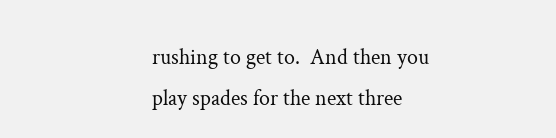rushing to get to.  And then you play spades for the next three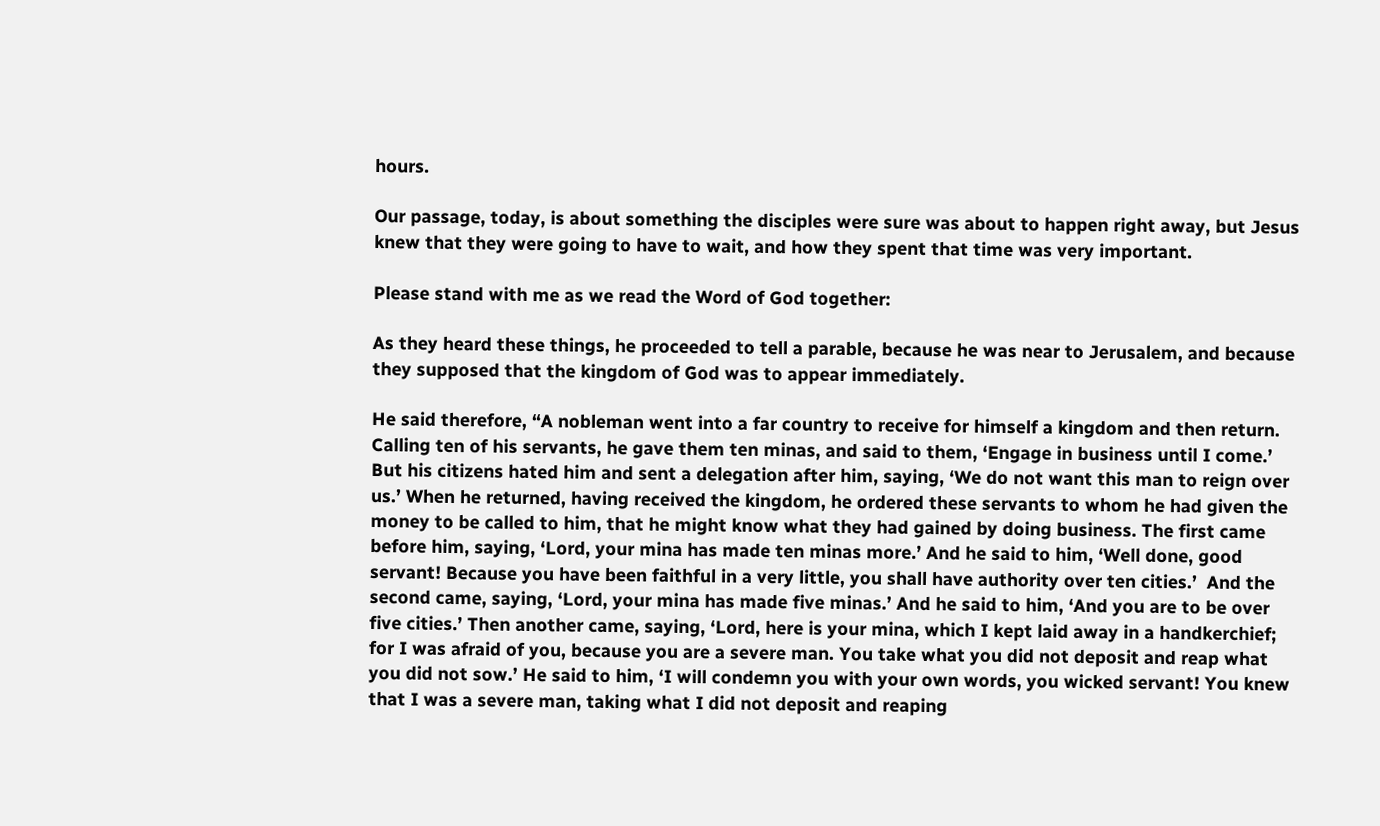hours.

Our passage, today, is about something the disciples were sure was about to happen right away, but Jesus knew that they were going to have to wait, and how they spent that time was very important.

Please stand with me as we read the Word of God together:

As they heard these things, he proceeded to tell a parable, because he was near to Jerusalem, and because they supposed that the kingdom of God was to appear immediately.

He said therefore, “A nobleman went into a far country to receive for himself a kingdom and then return. Calling ten of his servants, he gave them ten minas, and said to them, ‘Engage in business until I come.’ But his citizens hated him and sent a delegation after him, saying, ‘We do not want this man to reign over us.’ When he returned, having received the kingdom, he ordered these servants to whom he had given the money to be called to him, that he might know what they had gained by doing business. The first came before him, saying, ‘Lord, your mina has made ten minas more.’ And he said to him, ‘Well done, good servant! Because you have been faithful in a very little, you shall have authority over ten cities.’  And the second came, saying, ‘Lord, your mina has made five minas.’ And he said to him, ‘And you are to be over five cities.’ Then another came, saying, ‘Lord, here is your mina, which I kept laid away in a handkerchief; for I was afraid of you, because you are a severe man. You take what you did not deposit and reap what you did not sow.’ He said to him, ‘I will condemn you with your own words, you wicked servant! You knew that I was a severe man, taking what I did not deposit and reaping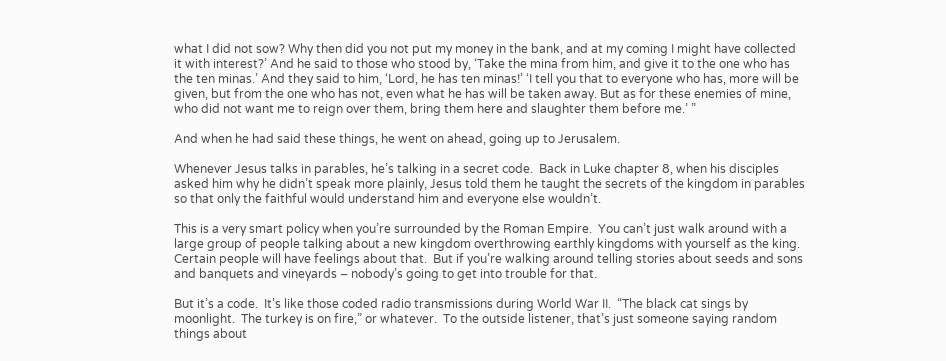what I did not sow? Why then did you not put my money in the bank, and at my coming I might have collected it with interest?’ And he said to those who stood by, ‘Take the mina from him, and give it to the one who has the ten minas.’ And they said to him, ‘Lord, he has ten minas!’ ‘I tell you that to everyone who has, more will be given, but from the one who has not, even what he has will be taken away. But as for these enemies of mine, who did not want me to reign over them, bring them here and slaughter them before me.’ ”

And when he had said these things, he went on ahead, going up to Jerusalem.

Whenever Jesus talks in parables, he’s talking in a secret code.  Back in Luke chapter 8, when his disciples asked him why he didn’t speak more plainly, Jesus told them he taught the secrets of the kingdom in parables so that only the faithful would understand him and everyone else wouldn’t.

This is a very smart policy when you’re surrounded by the Roman Empire.  You can’t just walk around with a large group of people talking about a new kingdom overthrowing earthly kingdoms with yourself as the king.  Certain people will have feelings about that.  But if you’re walking around telling stories about seeds and sons and banquets and vineyards – nobody’s going to get into trouble for that.

But it’s a code.  It’s like those coded radio transmissions during World War II.  “The black cat sings by moonlight.  The turkey is on fire,” or whatever.  To the outside listener, that’s just someone saying random things about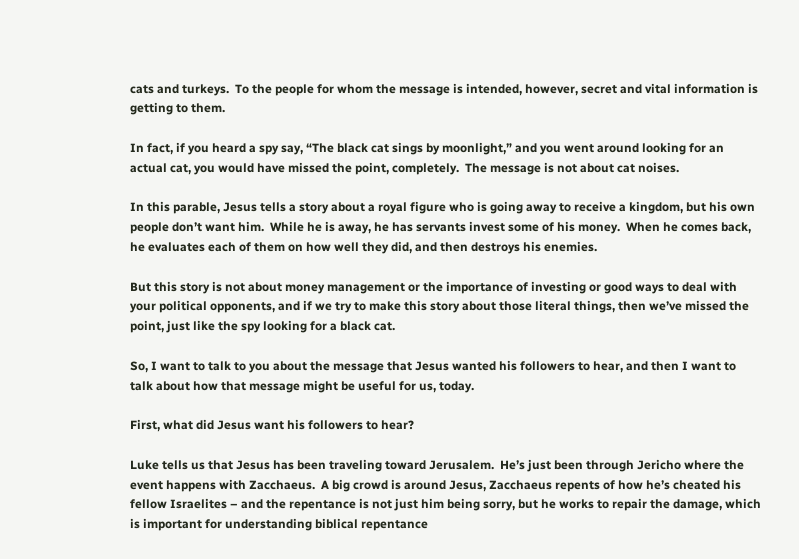cats and turkeys.  To the people for whom the message is intended, however, secret and vital information is getting to them.

In fact, if you heard a spy say, “The black cat sings by moonlight,” and you went around looking for an actual cat, you would have missed the point, completely.  The message is not about cat noises.

In this parable, Jesus tells a story about a royal figure who is going away to receive a kingdom, but his own people don’t want him.  While he is away, he has servants invest some of his money.  When he comes back, he evaluates each of them on how well they did, and then destroys his enemies.

But this story is not about money management or the importance of investing or good ways to deal with your political opponents, and if we try to make this story about those literal things, then we’ve missed the point, just like the spy looking for a black cat.

So, I want to talk to you about the message that Jesus wanted his followers to hear, and then I want to talk about how that message might be useful for us, today.

First, what did Jesus want his followers to hear?

Luke tells us that Jesus has been traveling toward Jerusalem.  He’s just been through Jericho where the event happens with Zacchaeus.  A big crowd is around Jesus, Zacchaeus repents of how he’s cheated his fellow Israelites – and the repentance is not just him being sorry, but he works to repair the damage, which is important for understanding biblical repentance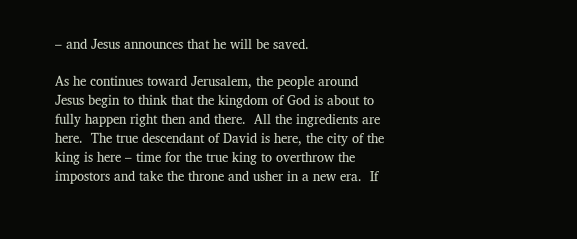– and Jesus announces that he will be saved.

As he continues toward Jerusalem, the people around Jesus begin to think that the kingdom of God is about to fully happen right then and there.  All the ingredients are here.  The true descendant of David is here, the city of the king is here – time for the true king to overthrow the impostors and take the throne and usher in a new era.  If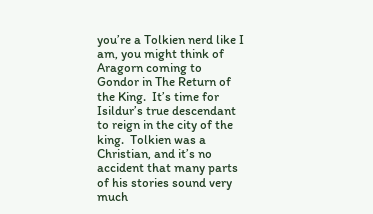you’re a Tolkien nerd like I am, you might think of Aragorn coming to Gondor in The Return of the King.  It’s time for Isildur’s true descendant to reign in the city of the king.  Tolkien was a Christian, and it’s no accident that many parts of his stories sound very much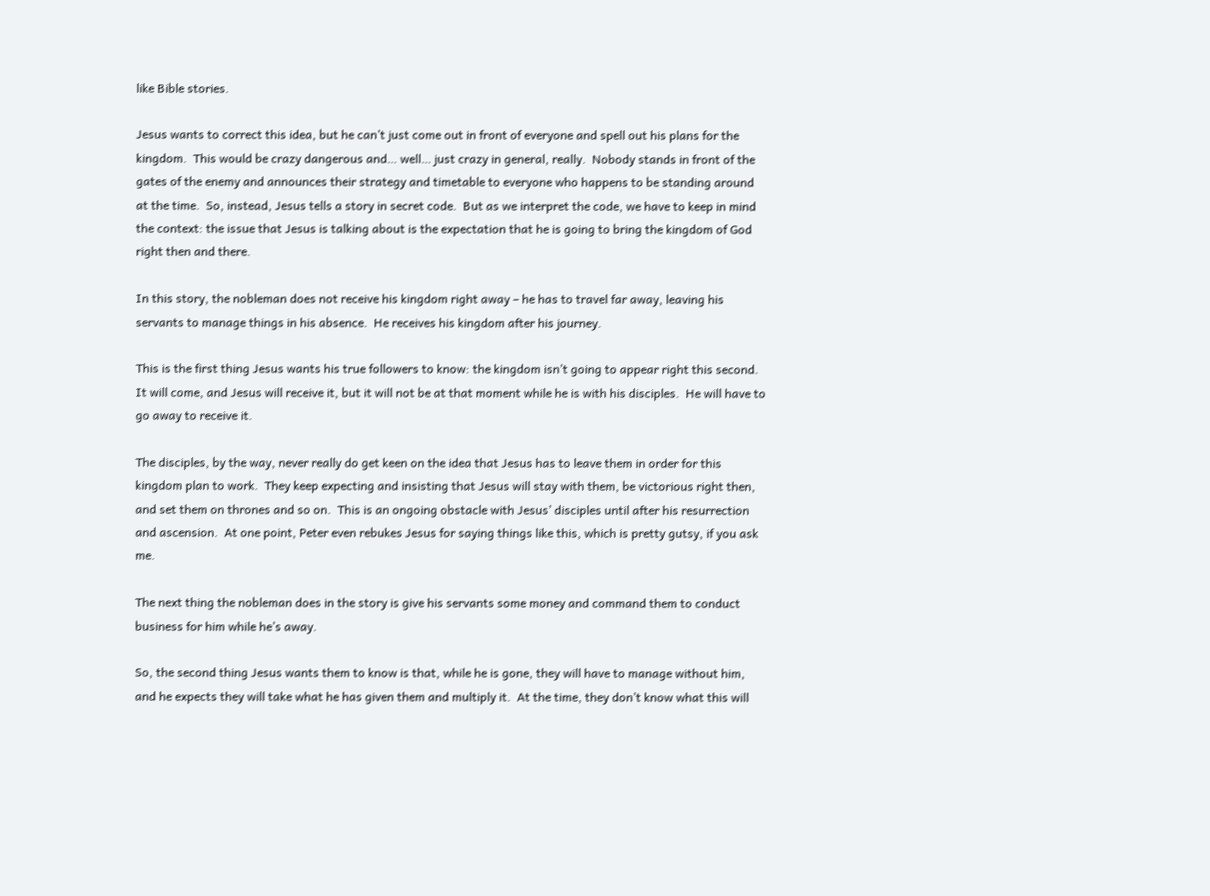like Bible stories.

Jesus wants to correct this idea, but he can’t just come out in front of everyone and spell out his plans for the kingdom.  This would be crazy dangerous and… well… just crazy in general, really.  Nobody stands in front of the gates of the enemy and announces their strategy and timetable to everyone who happens to be standing around at the time.  So, instead, Jesus tells a story in secret code.  But as we interpret the code, we have to keep in mind the context: the issue that Jesus is talking about is the expectation that he is going to bring the kingdom of God right then and there.

In this story, the nobleman does not receive his kingdom right away – he has to travel far away, leaving his servants to manage things in his absence.  He receives his kingdom after his journey.

This is the first thing Jesus wants his true followers to know: the kingdom isn’t going to appear right this second.  It will come, and Jesus will receive it, but it will not be at that moment while he is with his disciples.  He will have to go away to receive it.

The disciples, by the way, never really do get keen on the idea that Jesus has to leave them in order for this kingdom plan to work.  They keep expecting and insisting that Jesus will stay with them, be victorious right then, and set them on thrones and so on.  This is an ongoing obstacle with Jesus’ disciples until after his resurrection and ascension.  At one point, Peter even rebukes Jesus for saying things like this, which is pretty gutsy, if you ask me.

The next thing the nobleman does in the story is give his servants some money and command them to conduct business for him while he’s away.

So, the second thing Jesus wants them to know is that, while he is gone, they will have to manage without him, and he expects they will take what he has given them and multiply it.  At the time, they don’t know what this will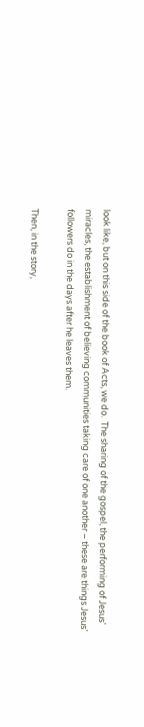look like, but on this side of the book of Acts, we do.  The sharing of the gospel, the performing of Jesus’ miracles, the establishment of believing communities taking care of one another – these are things Jesus’ followers do in the days after he leaves them.

Then, in the story,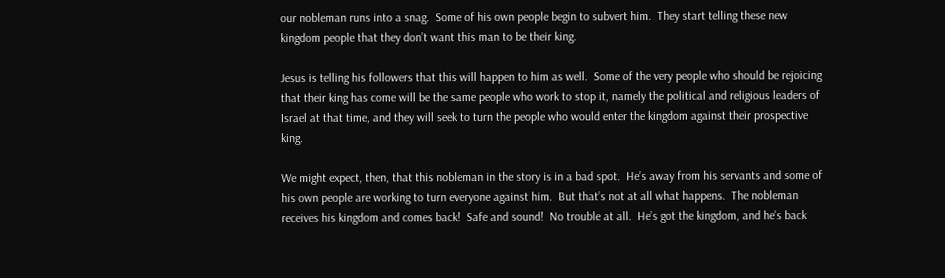our nobleman runs into a snag.  Some of his own people begin to subvert him.  They start telling these new kingdom people that they don’t want this man to be their king.

Jesus is telling his followers that this will happen to him as well.  Some of the very people who should be rejoicing that their king has come will be the same people who work to stop it, namely the political and religious leaders of Israel at that time, and they will seek to turn the people who would enter the kingdom against their prospective king.

We might expect, then, that this nobleman in the story is in a bad spot.  He’s away from his servants and some of his own people are working to turn everyone against him.  But that’s not at all what happens.  The nobleman receives his kingdom and comes back!  Safe and sound!  No trouble at all.  He’s got the kingdom, and he’s back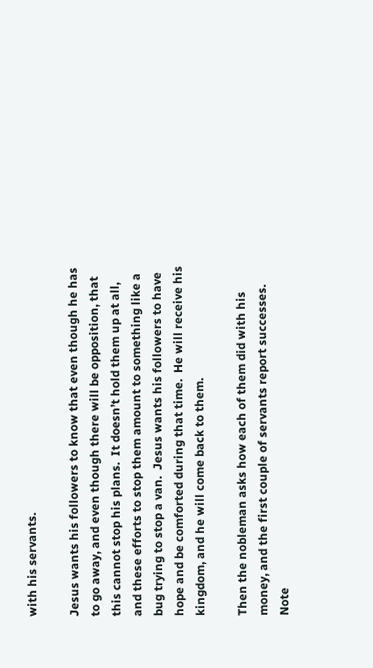with his servants.

Jesus wants his followers to know that even though he has to go away, and even though there will be opposition, that this cannot stop his plans.  It doesn’t hold them up at all, and these efforts to stop them amount to something like a bug trying to stop a van.  Jesus wants his followers to have hope and be comforted during that time.  He will receive his kingdom, and he will come back to them.

Then the nobleman asks how each of them did with his money, and the first couple of servants report successes.  Note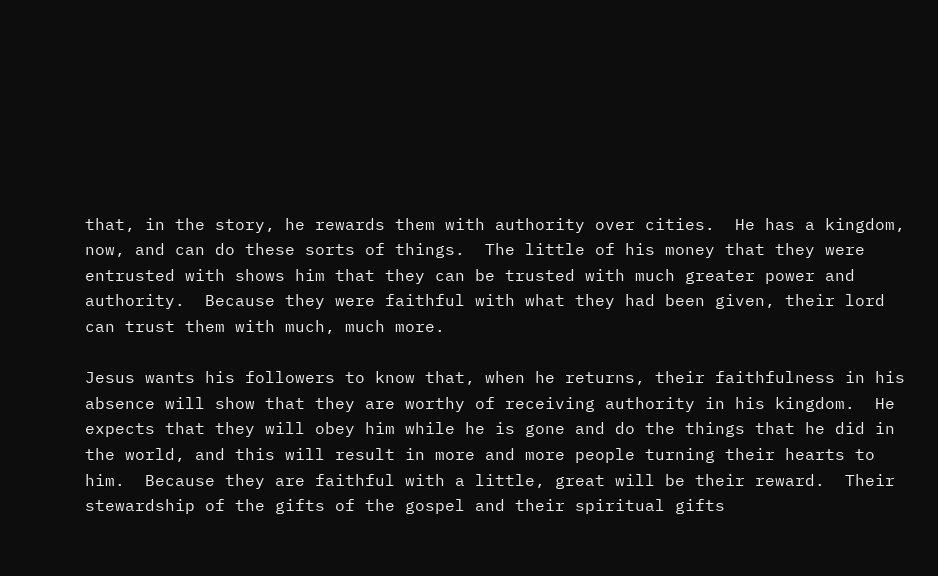that, in the story, he rewards them with authority over cities.  He has a kingdom, now, and can do these sorts of things.  The little of his money that they were entrusted with shows him that they can be trusted with much greater power and authority.  Because they were faithful with what they had been given, their lord can trust them with much, much more.

Jesus wants his followers to know that, when he returns, their faithfulness in his absence will show that they are worthy of receiving authority in his kingdom.  He expects that they will obey him while he is gone and do the things that he did in the world, and this will result in more and more people turning their hearts to him.  Because they are faithful with a little, great will be their reward.  Their stewardship of the gifts of the gospel and their spiritual gifts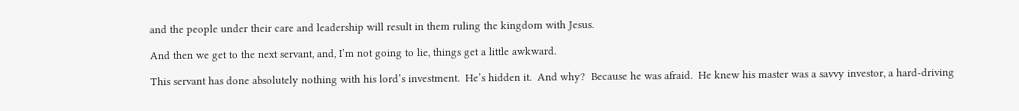and the people under their care and leadership will result in them ruling the kingdom with Jesus.

And then we get to the next servant, and, I’m not going to lie, things get a little awkward.

This servant has done absolutely nothing with his lord’s investment.  He’s hidden it.  And why?  Because he was afraid.  He knew his master was a savvy investor, a hard-driving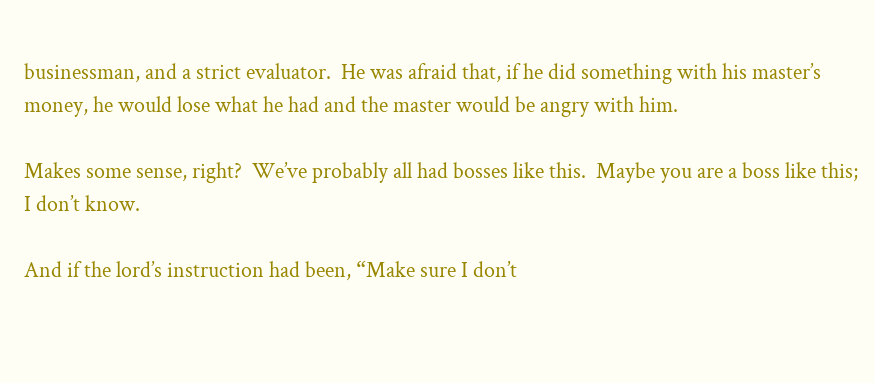businessman, and a strict evaluator.  He was afraid that, if he did something with his master’s money, he would lose what he had and the master would be angry with him.

Makes some sense, right?  We’ve probably all had bosses like this.  Maybe you are a boss like this; I don’t know.

And if the lord’s instruction had been, “Make sure I don’t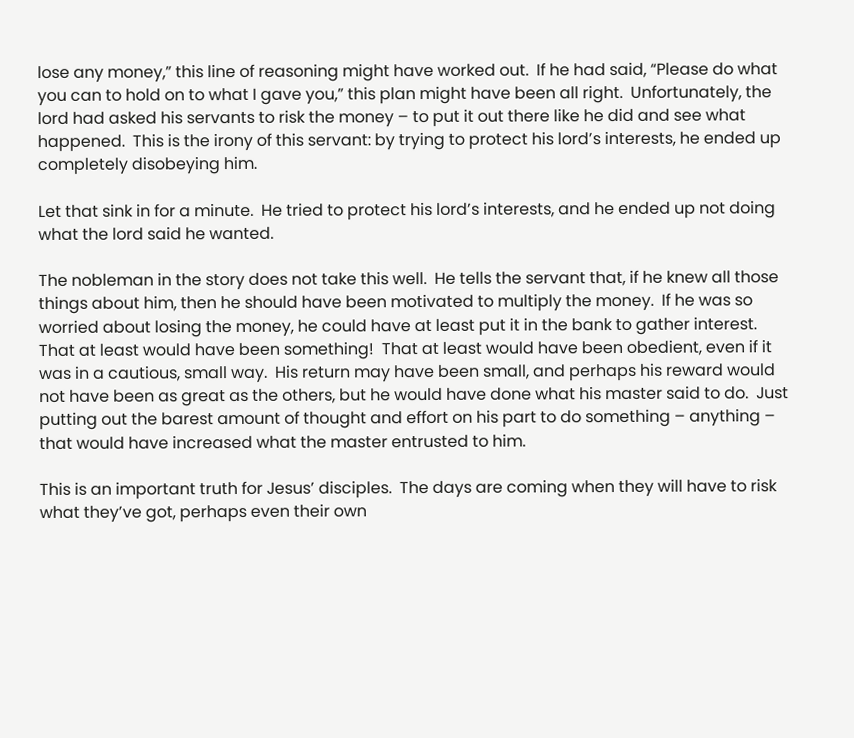lose any money,” this line of reasoning might have worked out.  If he had said, “Please do what you can to hold on to what I gave you,” this plan might have been all right.  Unfortunately, the lord had asked his servants to risk the money – to put it out there like he did and see what happened.  This is the irony of this servant: by trying to protect his lord’s interests, he ended up completely disobeying him.

Let that sink in for a minute.  He tried to protect his lord’s interests, and he ended up not doing what the lord said he wanted.

The nobleman in the story does not take this well.  He tells the servant that, if he knew all those things about him, then he should have been motivated to multiply the money.  If he was so worried about losing the money, he could have at least put it in the bank to gather interest.  That at least would have been something!  That at least would have been obedient, even if it was in a cautious, small way.  His return may have been small, and perhaps his reward would not have been as great as the others, but he would have done what his master said to do.  Just putting out the barest amount of thought and effort on his part to do something – anything – that would have increased what the master entrusted to him.

This is an important truth for Jesus’ disciples.  The days are coming when they will have to risk what they’ve got, perhaps even their own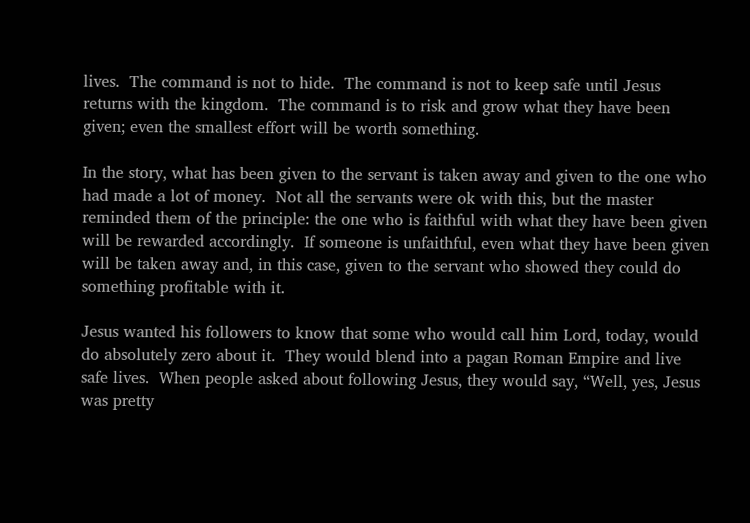lives.  The command is not to hide.  The command is not to keep safe until Jesus returns with the kingdom.  The command is to risk and grow what they have been given; even the smallest effort will be worth something.

In the story, what has been given to the servant is taken away and given to the one who had made a lot of money.  Not all the servants were ok with this, but the master reminded them of the principle: the one who is faithful with what they have been given will be rewarded accordingly.  If someone is unfaithful, even what they have been given will be taken away and, in this case, given to the servant who showed they could do something profitable with it.

Jesus wanted his followers to know that some who would call him Lord, today, would do absolutely zero about it.  They would blend into a pagan Roman Empire and live safe lives.  When people asked about following Jesus, they would say, “Well, yes, Jesus was pretty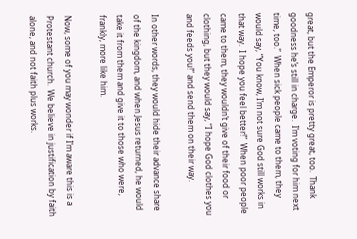great, but the Emperor is pretty great, too.  Thank goodness he’s still in charge.  I’m voting for him next time, too.”  When sick people came to them, they would say, “You know, I’m not sure God still works in that way.  I hope you feel better!”  When poor people came to them, they wouldn’t give of their food or clothing, but they would say, “I hope God clothes you and feeds you!” and send them on their way.

In other words, they would hide their advance share of the kingdom, and when Jesus returned, he would take it from them and give it to those who were, frankly, more like him.

Now, some of you may wonder if I’m aware this is a Protestant church.  We believe in justification by faith alone, and not faith plus works.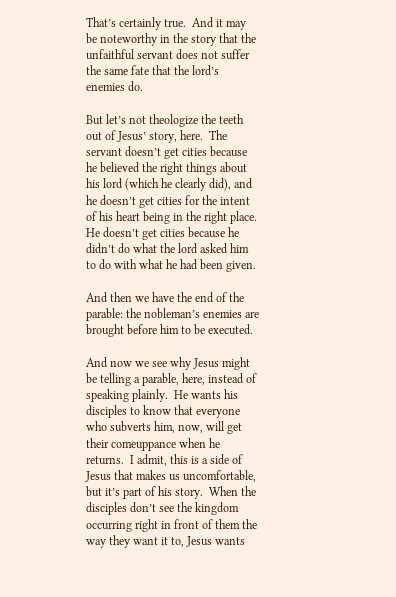That’s certainly true.  And it may be noteworthy in the story that the unfaithful servant does not suffer the same fate that the lord’s enemies do.

But let’s not theologize the teeth out of Jesus’ story, here.  The servant doesn’t get cities because he believed the right things about his lord (which he clearly did), and he doesn’t get cities for the intent of his heart being in the right place.  He doesn’t get cities because he didn’t do what the lord asked him to do with what he had been given.

And then we have the end of the parable: the nobleman’s enemies are brought before him to be executed.

And now we see why Jesus might be telling a parable, here, instead of speaking plainly.  He wants his disciples to know that everyone who subverts him, now, will get their comeuppance when he returns.  I admit, this is a side of Jesus that makes us uncomfortable, but it’s part of his story.  When the disciples don’t see the kingdom occurring right in front of them the way they want it to, Jesus wants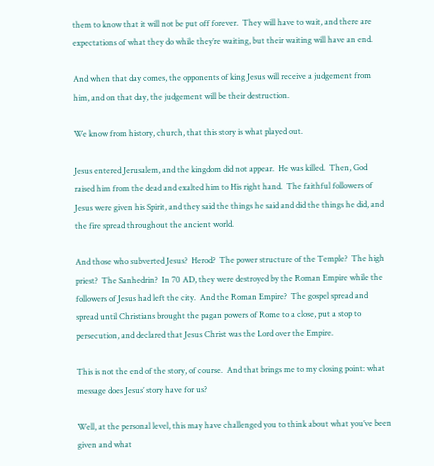them to know that it will not be put off forever.  They will have to wait, and there are expectations of what they do while they’re waiting, but their waiting will have an end.

And when that day comes, the opponents of king Jesus will receive a judgement from him, and on that day, the judgement will be their destruction.

We know from history, church, that this story is what played out.

Jesus entered Jerusalem, and the kingdom did not appear.  He was killed.  Then, God raised him from the dead and exalted him to His right hand.  The faithful followers of Jesus were given his Spirit, and they said the things he said and did the things he did, and the fire spread throughout the ancient world.

And those who subverted Jesus?  Herod?  The power structure of the Temple?  The high priest?  The Sanhedrin?  In 70 AD, they were destroyed by the Roman Empire while the followers of Jesus had left the city.  And the Roman Empire?  The gospel spread and spread until Christians brought the pagan powers of Rome to a close, put a stop to persecution, and declared that Jesus Christ was the Lord over the Empire.

This is not the end of the story, of course.  And that brings me to my closing point: what message does Jesus’ story have for us?

Well, at the personal level, this may have challenged you to think about what you’ve been given and what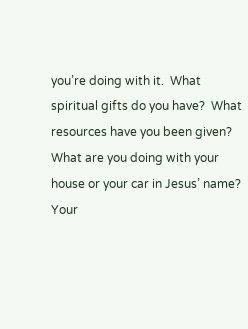you’re doing with it.  What spiritual gifts do you have?  What resources have you been given?  What are you doing with your house or your car in Jesus’ name?  Your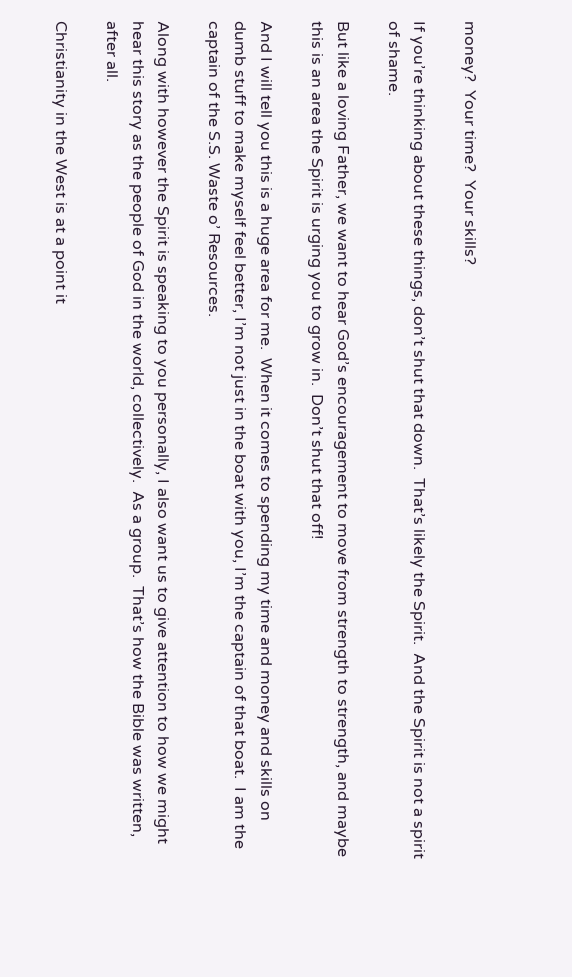money?  Your time?  Your skills?

If you’re thinking about these things, don’t shut that down.  That’s likely the Spirit.  And the Spirit is not a spirit of shame.

But like a loving Father, we want to hear God’s encouragement to move from strength to strength, and maybe this is an area the Spirit is urging you to grow in.  Don’t shut that off!

And I will tell you this is a huge area for me.  When it comes to spending my time and money and skills on dumb stuff to make myself feel better, I’m not just in the boat with you, I’m the captain of that boat.  I am the captain of the S.S. Waste o’ Resources.

Along with however the Spirit is speaking to you personally, I also want us to give attention to how we might hear this story as the people of God in the world, collectively.  As a group.  That’s how the Bible was written, after all.

Christianity in the West is at a point it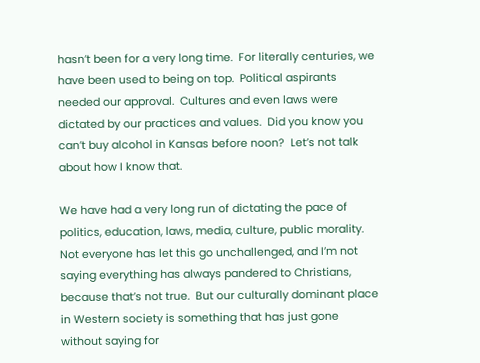hasn’t been for a very long time.  For literally centuries, we have been used to being on top.  Political aspirants needed our approval.  Cultures and even laws were dictated by our practices and values.  Did you know you can’t buy alcohol in Kansas before noon?  Let’s not talk about how I know that.

We have had a very long run of dictating the pace of politics, education, laws, media, culture, public morality.  Not everyone has let this go unchallenged, and I’m not saying everything has always pandered to Christians, because that’s not true.  But our culturally dominant place in Western society is something that has just gone without saying for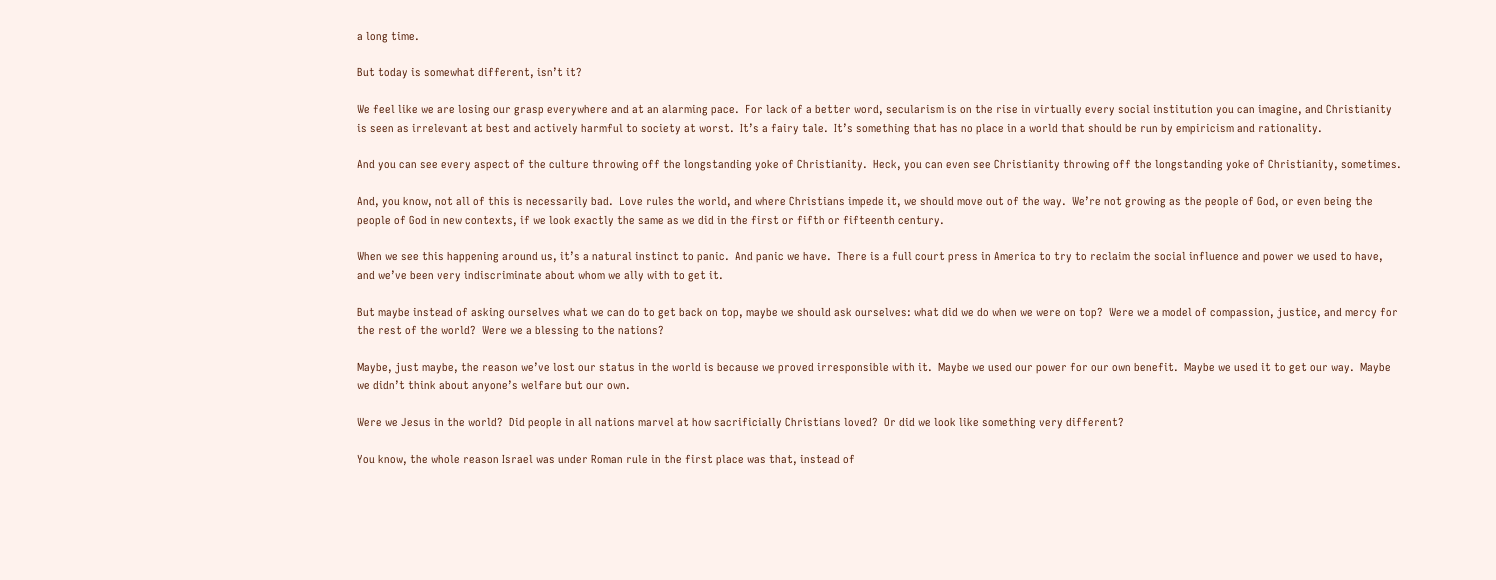a long time.

But today is somewhat different, isn’t it?

We feel like we are losing our grasp everywhere and at an alarming pace.  For lack of a better word, secularism is on the rise in virtually every social institution you can imagine, and Christianity is seen as irrelevant at best and actively harmful to society at worst.  It’s a fairy tale.  It’s something that has no place in a world that should be run by empiricism and rationality.

And you can see every aspect of the culture throwing off the longstanding yoke of Christianity.  Heck, you can even see Christianity throwing off the longstanding yoke of Christianity, sometimes.

And, you know, not all of this is necessarily bad.  Love rules the world, and where Christians impede it, we should move out of the way.  We’re not growing as the people of God, or even being the people of God in new contexts, if we look exactly the same as we did in the first or fifth or fifteenth century.

When we see this happening around us, it’s a natural instinct to panic.  And panic we have.  There is a full court press in America to try to reclaim the social influence and power we used to have, and we’ve been very indiscriminate about whom we ally with to get it.

But maybe instead of asking ourselves what we can do to get back on top, maybe we should ask ourselves: what did we do when we were on top?  Were we a model of compassion, justice, and mercy for the rest of the world?  Were we a blessing to the nations?

Maybe, just maybe, the reason we’ve lost our status in the world is because we proved irresponsible with it.  Maybe we used our power for our own benefit.  Maybe we used it to get our way.  Maybe we didn’t think about anyone’s welfare but our own.

Were we Jesus in the world?  Did people in all nations marvel at how sacrificially Christians loved?  Or did we look like something very different?

You know, the whole reason Israel was under Roman rule in the first place was that, instead of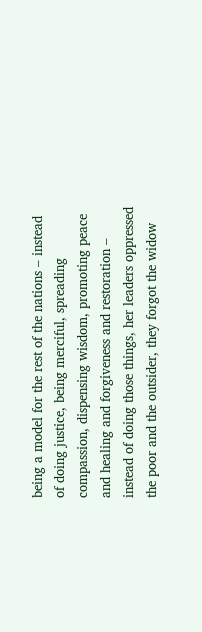being a model for the rest of the nations – instead of doing justice, being merciful, spreading compassion, dispensing wisdom, promoting peace and healing and forgiveness and restoration – instead of doing those things, her leaders oppressed the poor and the outsider, they forgot the widow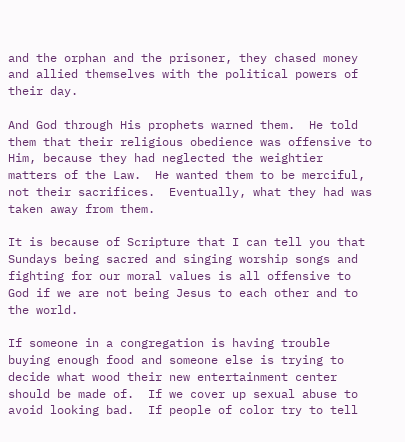and the orphan and the prisoner, they chased money and allied themselves with the political powers of their day.

And God through His prophets warned them.  He told them that their religious obedience was offensive to Him, because they had neglected the weightier matters of the Law.  He wanted them to be merciful, not their sacrifices.  Eventually, what they had was taken away from them.

It is because of Scripture that I can tell you that Sundays being sacred and singing worship songs and fighting for our moral values is all offensive to God if we are not being Jesus to each other and to the world.

If someone in a congregation is having trouble buying enough food and someone else is trying to decide what wood their new entertainment center should be made of.  If we cover up sexual abuse to avoid looking bad.  If people of color try to tell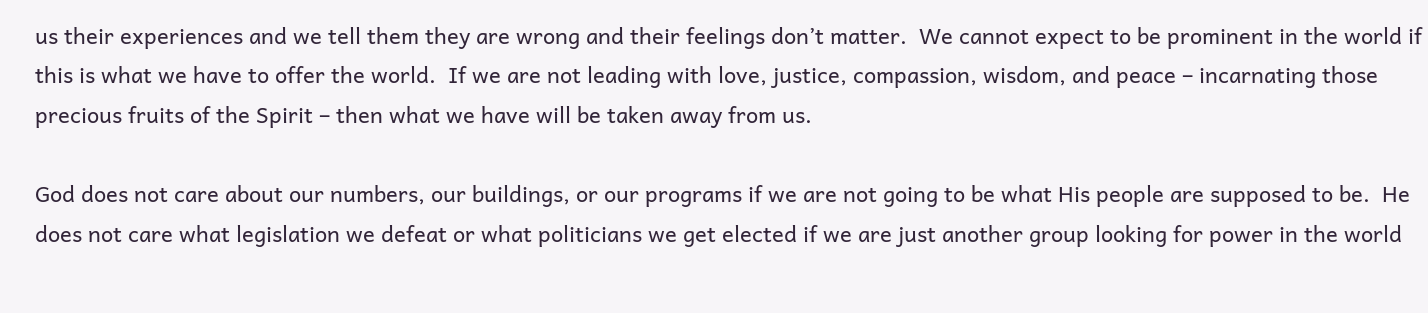us their experiences and we tell them they are wrong and their feelings don’t matter.  We cannot expect to be prominent in the world if this is what we have to offer the world.  If we are not leading with love, justice, compassion, wisdom, and peace – incarnating those precious fruits of the Spirit – then what we have will be taken away from us.

God does not care about our numbers, our buildings, or our programs if we are not going to be what His people are supposed to be.  He does not care what legislation we defeat or what politicians we get elected if we are just another group looking for power in the world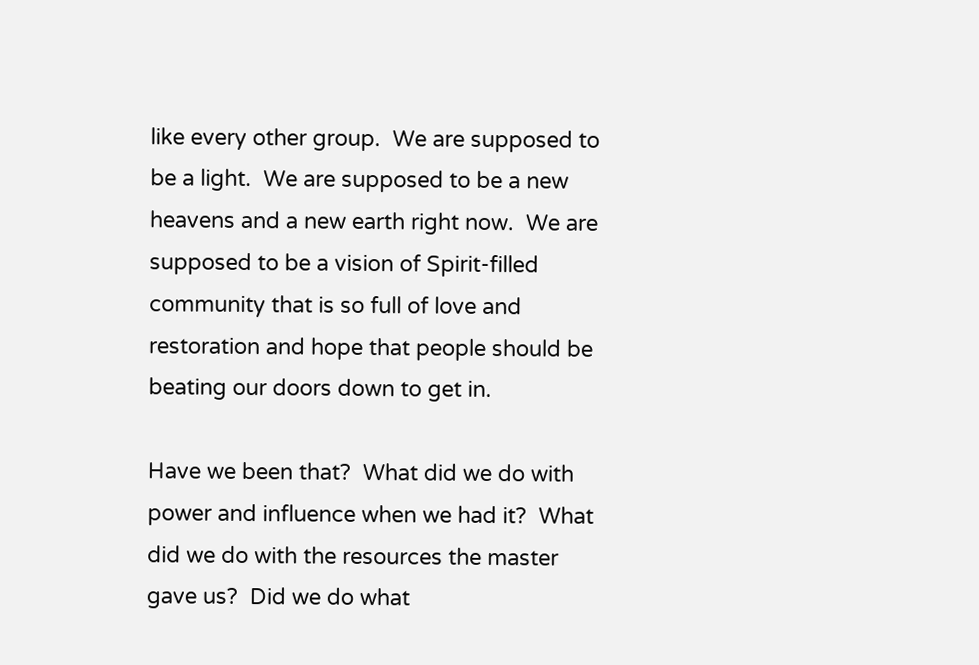like every other group.  We are supposed to be a light.  We are supposed to be a new heavens and a new earth right now.  We are supposed to be a vision of Spirit-filled community that is so full of love and restoration and hope that people should be beating our doors down to get in.

Have we been that?  What did we do with power and influence when we had it?  What did we do with the resources the master gave us?  Did we do what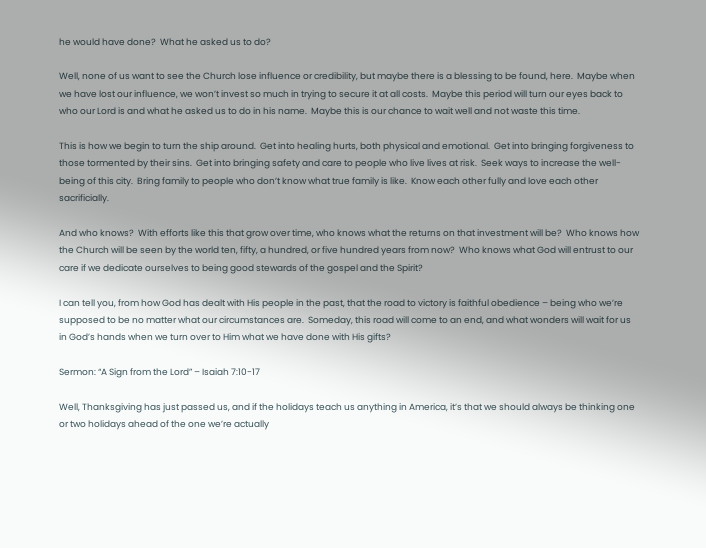he would have done?  What he asked us to do?

Well, none of us want to see the Church lose influence or credibility, but maybe there is a blessing to be found, here.  Maybe when we have lost our influence, we won’t invest so much in trying to secure it at all costs.  Maybe this period will turn our eyes back to who our Lord is and what he asked us to do in his name.  Maybe this is our chance to wait well and not waste this time.

This is how we begin to turn the ship around.  Get into healing hurts, both physical and emotional.  Get into bringing forgiveness to those tormented by their sins.  Get into bringing safety and care to people who live lives at risk.  Seek ways to increase the well-being of this city.  Bring family to people who don’t know what true family is like.  Know each other fully and love each other sacrificially.

And who knows?  With efforts like this that grow over time, who knows what the returns on that investment will be?  Who knows how the Church will be seen by the world ten, fifty, a hundred, or five hundred years from now?  Who knows what God will entrust to our care if we dedicate ourselves to being good stewards of the gospel and the Spirit?

I can tell you, from how God has dealt with His people in the past, that the road to victory is faithful obedience – being who we’re supposed to be no matter what our circumstances are.  Someday, this road will come to an end, and what wonders will wait for us in God’s hands when we turn over to Him what we have done with His gifts?

Sermon: “A Sign from the Lord” – Isaiah 7:10-17

Well, Thanksgiving has just passed us, and if the holidays teach us anything in America, it’s that we should always be thinking one or two holidays ahead of the one we’re actually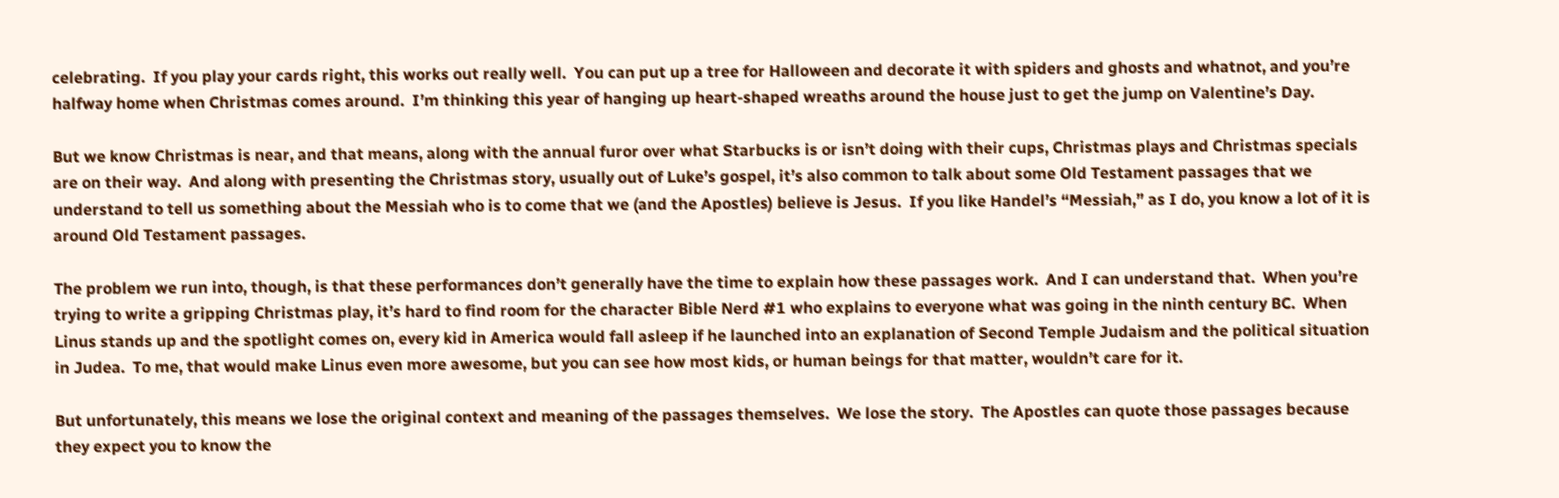celebrating.  If you play your cards right, this works out really well.  You can put up a tree for Halloween and decorate it with spiders and ghosts and whatnot, and you’re halfway home when Christmas comes around.  I’m thinking this year of hanging up heart-shaped wreaths around the house just to get the jump on Valentine’s Day.

But we know Christmas is near, and that means, along with the annual furor over what Starbucks is or isn’t doing with their cups, Christmas plays and Christmas specials are on their way.  And along with presenting the Christmas story, usually out of Luke’s gospel, it’s also common to talk about some Old Testament passages that we understand to tell us something about the Messiah who is to come that we (and the Apostles) believe is Jesus.  If you like Handel’s “Messiah,” as I do, you know a lot of it is around Old Testament passages.

The problem we run into, though, is that these performances don’t generally have the time to explain how these passages work.  And I can understand that.  When you’re trying to write a gripping Christmas play, it’s hard to find room for the character Bible Nerd #1 who explains to everyone what was going in the ninth century BC.  When Linus stands up and the spotlight comes on, every kid in America would fall asleep if he launched into an explanation of Second Temple Judaism and the political situation in Judea.  To me, that would make Linus even more awesome, but you can see how most kids, or human beings for that matter, wouldn’t care for it.

But unfortunately, this means we lose the original context and meaning of the passages themselves.  We lose the story.  The Apostles can quote those passages because they expect you to know the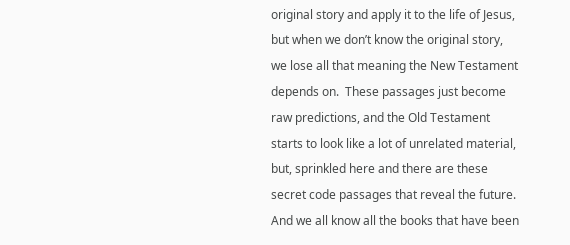original story and apply it to the life of Jesus, but when we don’t know the original story, we lose all that meaning the New Testament depends on.  These passages just become raw predictions, and the Old Testament starts to look like a lot of unrelated material, but, sprinkled here and there are these secret code passages that reveal the future.  And we all know all the books that have been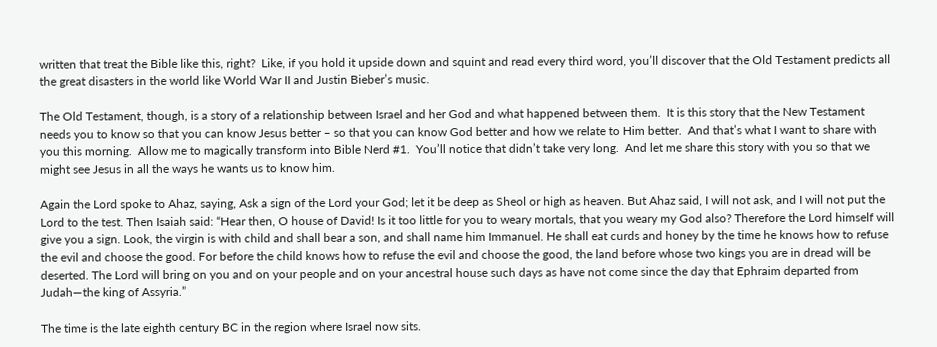written that treat the Bible like this, right?  Like, if you hold it upside down and squint and read every third word, you’ll discover that the Old Testament predicts all the great disasters in the world like World War II and Justin Bieber’s music.

The Old Testament, though, is a story of a relationship between Israel and her God and what happened between them.  It is this story that the New Testament needs you to know so that you can know Jesus better – so that you can know God better and how we relate to Him better.  And that’s what I want to share with you this morning.  Allow me to magically transform into Bible Nerd #1.  You’ll notice that didn’t take very long.  And let me share this story with you so that we might see Jesus in all the ways he wants us to know him.

Again the Lord spoke to Ahaz, saying, Ask a sign of the Lord your God; let it be deep as Sheol or high as heaven. But Ahaz said, I will not ask, and I will not put the Lord to the test. Then Isaiah said: “Hear then, O house of David! Is it too little for you to weary mortals, that you weary my God also? Therefore the Lord himself will give you a sign. Look, the virgin is with child and shall bear a son, and shall name him Immanuel. He shall eat curds and honey by the time he knows how to refuse the evil and choose the good. For before the child knows how to refuse the evil and choose the good, the land before whose two kings you are in dread will be deserted. The Lord will bring on you and on your people and on your ancestral house such days as have not come since the day that Ephraim departed from Judah—the king of Assyria.”

The time is the late eighth century BC in the region where Israel now sits.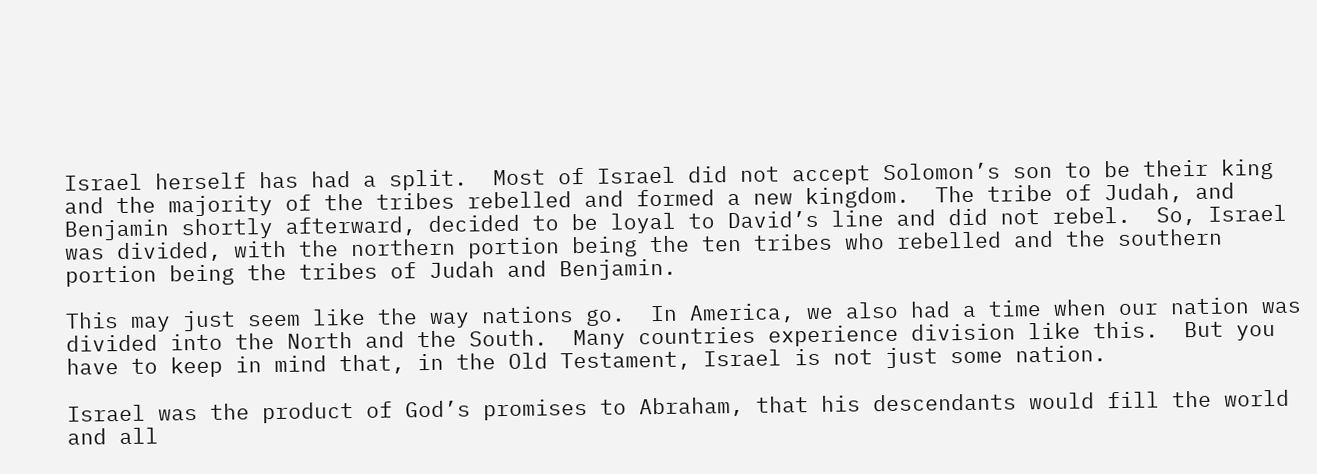Israel herself has had a split.  Most of Israel did not accept Solomon’s son to be their king and the majority of the tribes rebelled and formed a new kingdom.  The tribe of Judah, and Benjamin shortly afterward, decided to be loyal to David’s line and did not rebel.  So, Israel was divided, with the northern portion being the ten tribes who rebelled and the southern portion being the tribes of Judah and Benjamin.

This may just seem like the way nations go.  In America, we also had a time when our nation was divided into the North and the South.  Many countries experience division like this.  But you have to keep in mind that, in the Old Testament, Israel is not just some nation.

Israel was the product of God’s promises to Abraham, that his descendants would fill the world and all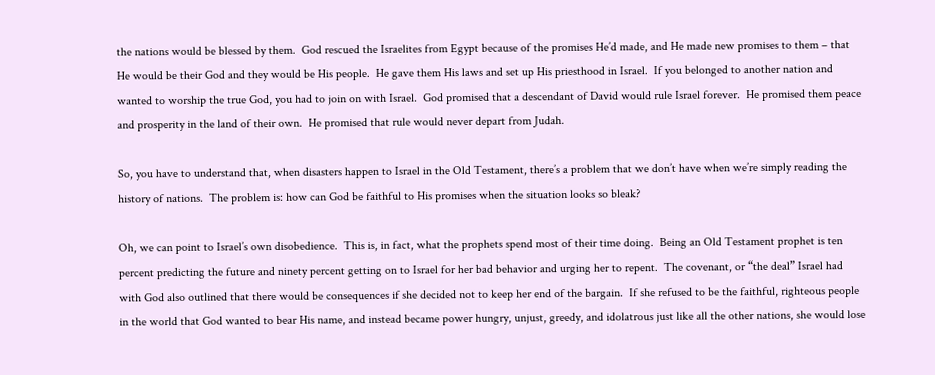the nations would be blessed by them.  God rescued the Israelites from Egypt because of the promises He’d made, and He made new promises to them – that He would be their God and they would be His people.  He gave them His laws and set up His priesthood in Israel.  If you belonged to another nation and wanted to worship the true God, you had to join on with Israel.  God promised that a descendant of David would rule Israel forever.  He promised them peace and prosperity in the land of their own.  He promised that rule would never depart from Judah.

So, you have to understand that, when disasters happen to Israel in the Old Testament, there’s a problem that we don’t have when we’re simply reading the history of nations.  The problem is: how can God be faithful to His promises when the situation looks so bleak?

Oh, we can point to Israel’s own disobedience.  This is, in fact, what the prophets spend most of their time doing.  Being an Old Testament prophet is ten percent predicting the future and ninety percent getting on to Israel for her bad behavior and urging her to repent.  The covenant, or “the deal” Israel had with God also outlined that there would be consequences if she decided not to keep her end of the bargain.  If she refused to be the faithful, righteous people in the world that God wanted to bear His name, and instead became power hungry, unjust, greedy, and idolatrous just like all the other nations, she would lose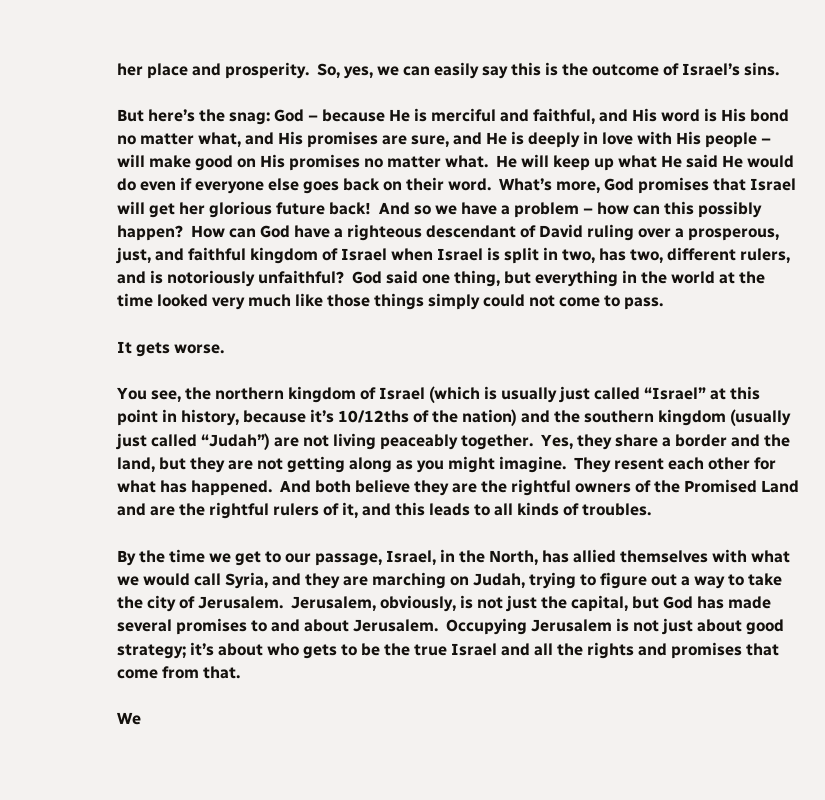her place and prosperity.  So, yes, we can easily say this is the outcome of Israel’s sins.

But here’s the snag: God – because He is merciful and faithful, and His word is His bond no matter what, and His promises are sure, and He is deeply in love with His people – will make good on His promises no matter what.  He will keep up what He said He would do even if everyone else goes back on their word.  What’s more, God promises that Israel will get her glorious future back!  And so we have a problem – how can this possibly happen?  How can God have a righteous descendant of David ruling over a prosperous, just, and faithful kingdom of Israel when Israel is split in two, has two, different rulers, and is notoriously unfaithful?  God said one thing, but everything in the world at the time looked very much like those things simply could not come to pass.

It gets worse.

You see, the northern kingdom of Israel (which is usually just called “Israel” at this point in history, because it’s 10/12ths of the nation) and the southern kingdom (usually just called “Judah”) are not living peaceably together.  Yes, they share a border and the land, but they are not getting along as you might imagine.  They resent each other for what has happened.  And both believe they are the rightful owners of the Promised Land and are the rightful rulers of it, and this leads to all kinds of troubles.

By the time we get to our passage, Israel, in the North, has allied themselves with what we would call Syria, and they are marching on Judah, trying to figure out a way to take the city of Jerusalem.  Jerusalem, obviously, is not just the capital, but God has made several promises to and about Jerusalem.  Occupying Jerusalem is not just about good strategy; it’s about who gets to be the true Israel and all the rights and promises that come from that.

We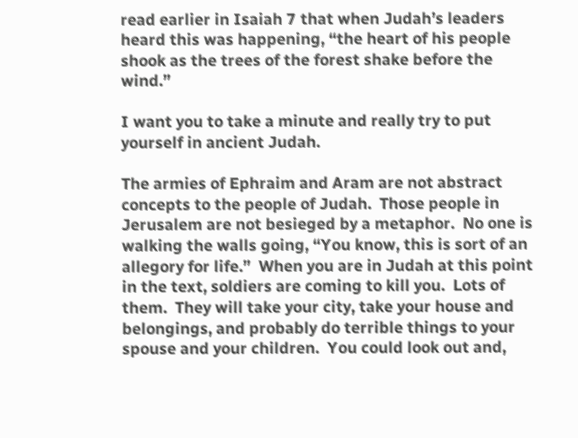read earlier in Isaiah 7 that when Judah’s leaders heard this was happening, “the heart of his people shook as the trees of the forest shake before the wind.”

I want you to take a minute and really try to put yourself in ancient Judah.

The armies of Ephraim and Aram are not abstract concepts to the people of Judah.  Those people in Jerusalem are not besieged by a metaphor.  No one is walking the walls going, “You know, this is sort of an allegory for life.”  When you are in Judah at this point in the text, soldiers are coming to kill you.  Lots of them.  They will take your city, take your house and belongings, and probably do terrible things to your spouse and your children.  You could look out and,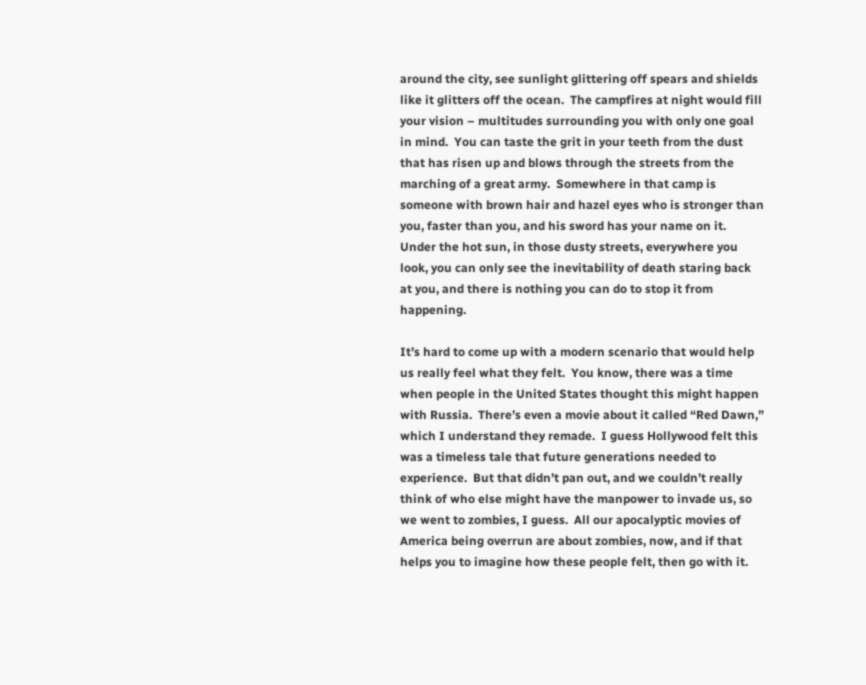around the city, see sunlight glittering off spears and shields like it glitters off the ocean.  The campfires at night would fill your vision – multitudes surrounding you with only one goal in mind.  You can taste the grit in your teeth from the dust that has risen up and blows through the streets from the marching of a great army.  Somewhere in that camp is someone with brown hair and hazel eyes who is stronger than you, faster than you, and his sword has your name on it.  Under the hot sun, in those dusty streets, everywhere you look, you can only see the inevitability of death staring back at you, and there is nothing you can do to stop it from happening.

It’s hard to come up with a modern scenario that would help us really feel what they felt.  You know, there was a time when people in the United States thought this might happen with Russia.  There’s even a movie about it called “Red Dawn,” which I understand they remade.  I guess Hollywood felt this was a timeless tale that future generations needed to experience.  But that didn’t pan out, and we couldn’t really think of who else might have the manpower to invade us, so we went to zombies, I guess.  All our apocalyptic movies of America being overrun are about zombies, now, and if that helps you to imagine how these people felt, then go with it.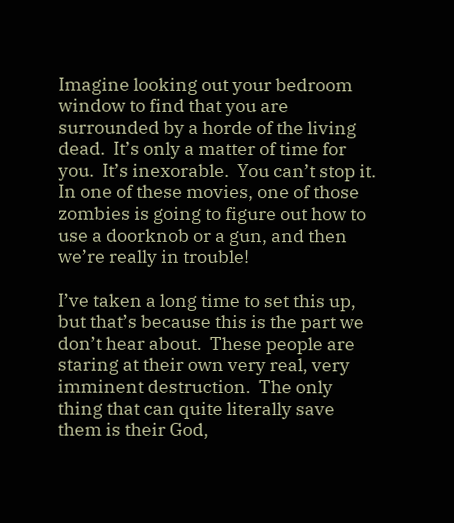Imagine looking out your bedroom window to find that you are surrounded by a horde of the living dead.  It’s only a matter of time for you.  It’s inexorable.  You can’t stop it.  In one of these movies, one of those zombies is going to figure out how to use a doorknob or a gun, and then we’re really in trouble!

I’ve taken a long time to set this up, but that’s because this is the part we don’t hear about.  These people are staring at their own very real, very imminent destruction.  The only thing that can quite literally save them is their God,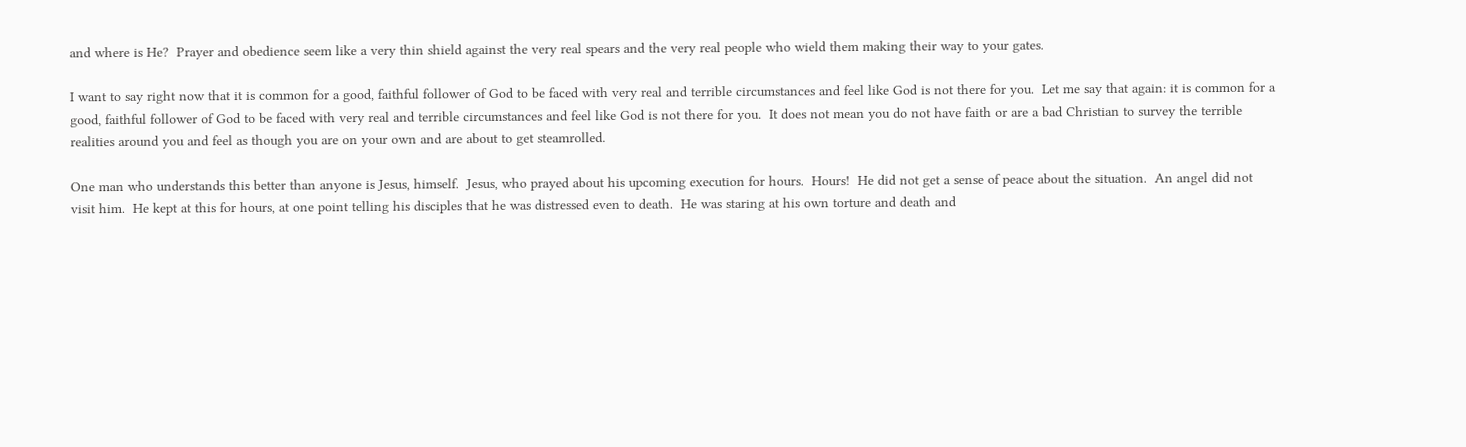and where is He?  Prayer and obedience seem like a very thin shield against the very real spears and the very real people who wield them making their way to your gates.

I want to say right now that it is common for a good, faithful follower of God to be faced with very real and terrible circumstances and feel like God is not there for you.  Let me say that again: it is common for a good, faithful follower of God to be faced with very real and terrible circumstances and feel like God is not there for you.  It does not mean you do not have faith or are a bad Christian to survey the terrible realities around you and feel as though you are on your own and are about to get steamrolled.

One man who understands this better than anyone is Jesus, himself.  Jesus, who prayed about his upcoming execution for hours.  Hours!  He did not get a sense of peace about the situation.  An angel did not visit him.  He kept at this for hours, at one point telling his disciples that he was distressed even to death.  He was staring at his own torture and death and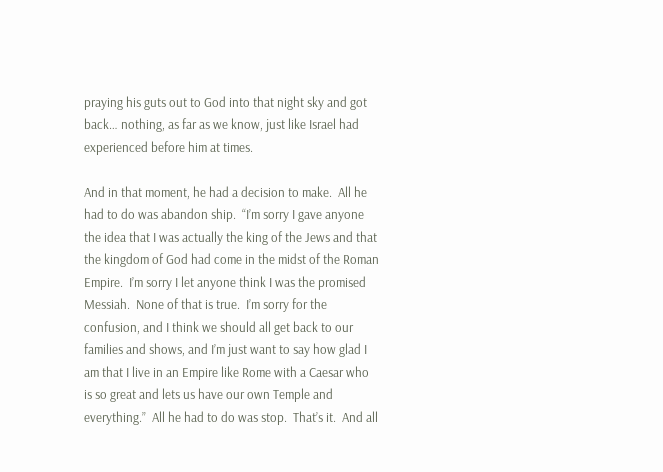praying his guts out to God into that night sky and got back… nothing, as far as we know, just like Israel had experienced before him at times.

And in that moment, he had a decision to make.  All he had to do was abandon ship.  “I’m sorry I gave anyone the idea that I was actually the king of the Jews and that the kingdom of God had come in the midst of the Roman Empire.  I’m sorry I let anyone think I was the promised Messiah.  None of that is true.  I’m sorry for the confusion, and I think we should all get back to our families and shows, and I’m just want to say how glad I am that I live in an Empire like Rome with a Caesar who is so great and lets us have our own Temple and everything.”  All he had to do was stop.  That’s it.  And all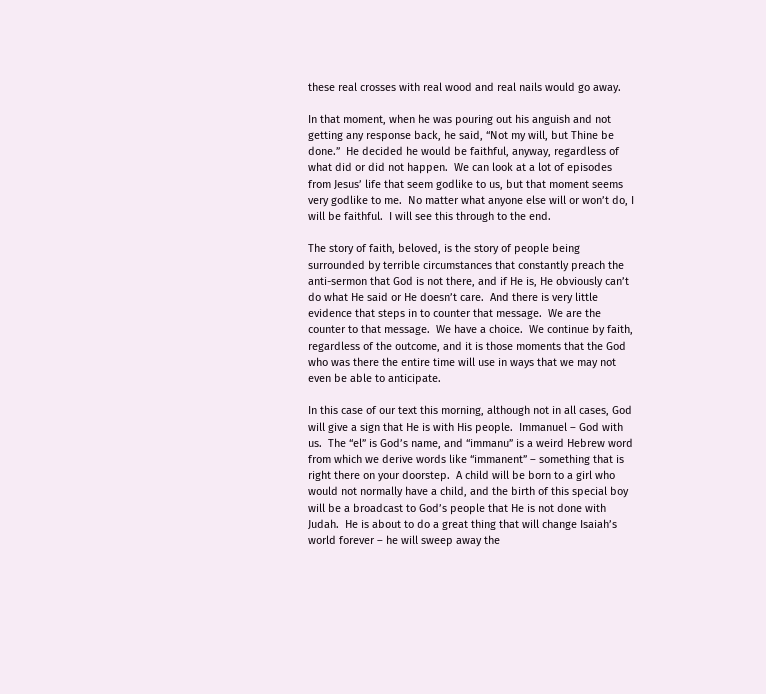these real crosses with real wood and real nails would go away.

In that moment, when he was pouring out his anguish and not getting any response back, he said, “Not my will, but Thine be done.”  He decided he would be faithful, anyway, regardless of what did or did not happen.  We can look at a lot of episodes from Jesus’ life that seem godlike to us, but that moment seems very godlike to me.  No matter what anyone else will or won’t do, I will be faithful.  I will see this through to the end.

The story of faith, beloved, is the story of people being surrounded by terrible circumstances that constantly preach the anti-sermon that God is not there, and if He is, He obviously can’t do what He said or He doesn’t care.  And there is very little evidence that steps in to counter that message.  We are the counter to that message.  We have a choice.  We continue by faith, regardless of the outcome, and it is those moments that the God who was there the entire time will use in ways that we may not even be able to anticipate.

In this case of our text this morning, although not in all cases, God will give a sign that He is with His people.  Immanuel – God with us.  The “el” is God’s name, and “immanu” is a weird Hebrew word from which we derive words like “immanent” – something that is right there on your doorstep.  A child will be born to a girl who would not normally have a child, and the birth of this special boy will be a broadcast to God’s people that He is not done with Judah.  He is about to do a great thing that will change Isaiah’s world forever – he will sweep away the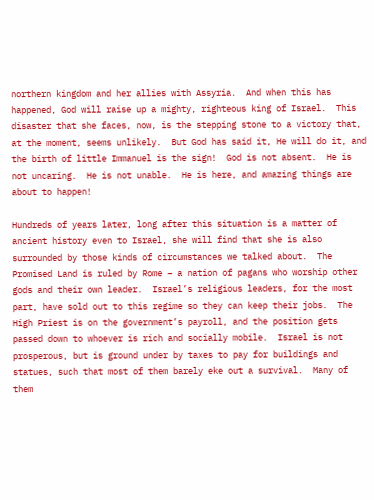northern kingdom and her allies with Assyria.  And when this has happened, God will raise up a mighty, righteous king of Israel.  This disaster that she faces, now, is the stepping stone to a victory that, at the moment, seems unlikely.  But God has said it, He will do it, and the birth of little Immanuel is the sign!  God is not absent.  He is not uncaring.  He is not unable.  He is here, and amazing things are about to happen!

Hundreds of years later, long after this situation is a matter of ancient history even to Israel, she will find that she is also surrounded by those kinds of circumstances we talked about.  The Promised Land is ruled by Rome – a nation of pagans who worship other gods and their own leader.  Israel’s religious leaders, for the most part, have sold out to this regime so they can keep their jobs.  The High Priest is on the government’s payroll, and the position gets passed down to whoever is rich and socially mobile.  Israel is not prosperous, but is ground under by taxes to pay for buildings and statues, such that most of them barely eke out a survival.  Many of them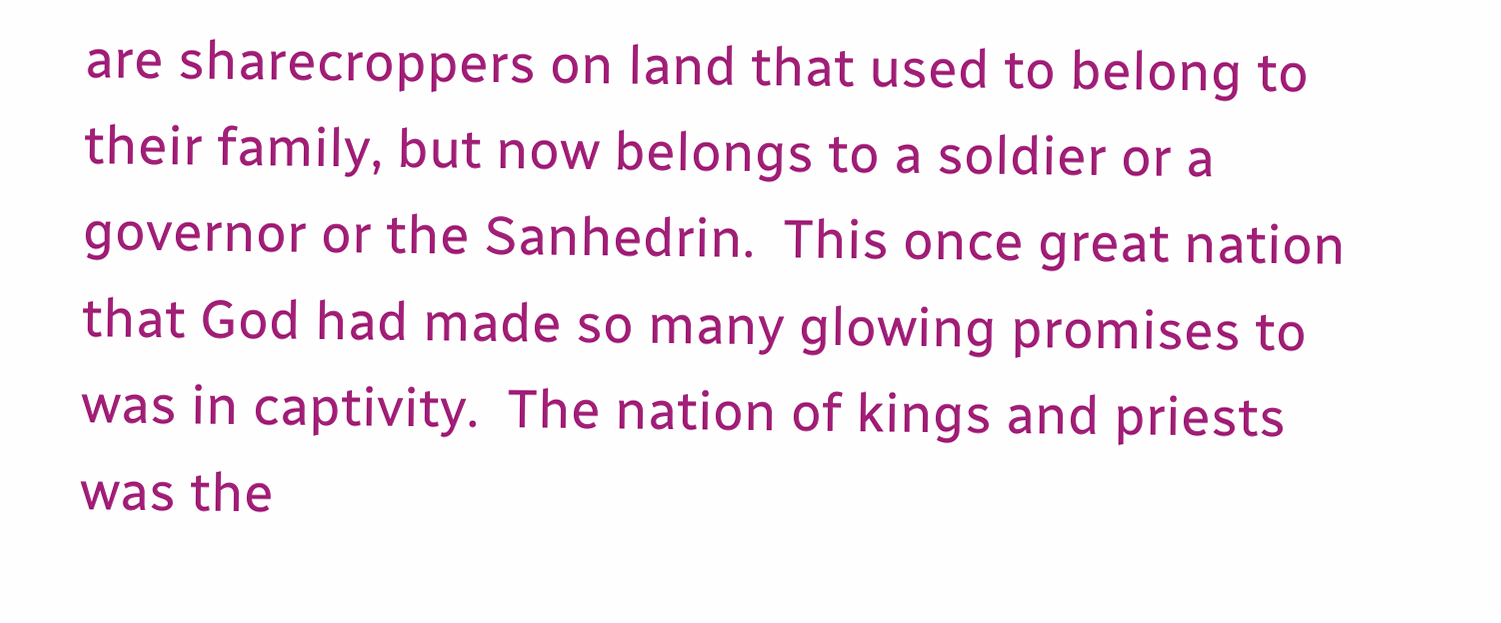are sharecroppers on land that used to belong to their family, but now belongs to a soldier or a governor or the Sanhedrin.  This once great nation that God had made so many glowing promises to was in captivity.  The nation of kings and priests was the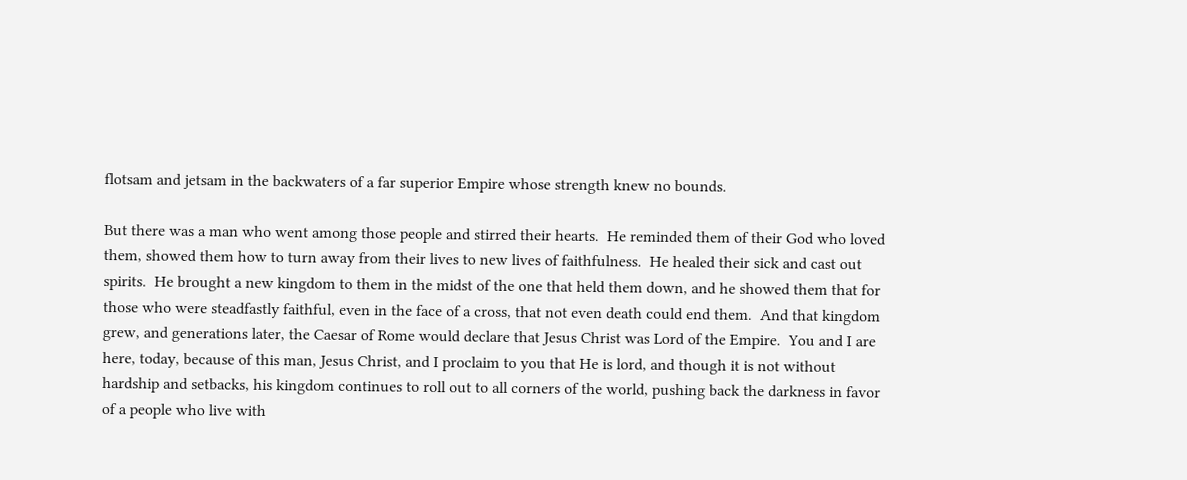flotsam and jetsam in the backwaters of a far superior Empire whose strength knew no bounds.

But there was a man who went among those people and stirred their hearts.  He reminded them of their God who loved them, showed them how to turn away from their lives to new lives of faithfulness.  He healed their sick and cast out spirits.  He brought a new kingdom to them in the midst of the one that held them down, and he showed them that for those who were steadfastly faithful, even in the face of a cross, that not even death could end them.  And that kingdom grew, and generations later, the Caesar of Rome would declare that Jesus Christ was Lord of the Empire.  You and I are here, today, because of this man, Jesus Christ, and I proclaim to you that He is lord, and though it is not without hardship and setbacks, his kingdom continues to roll out to all corners of the world, pushing back the darkness in favor of a people who live with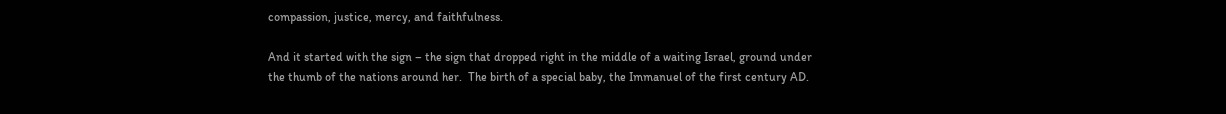compassion, justice, mercy, and faithfulness.

And it started with the sign – the sign that dropped right in the middle of a waiting Israel, ground under the thumb of the nations around her.  The birth of a special baby, the Immanuel of the first century AD.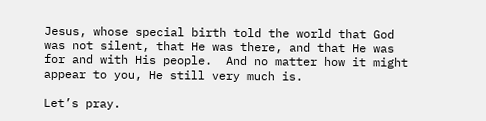Jesus, whose special birth told the world that God was not silent, that He was there, and that He was for and with His people.  And no matter how it might appear to you, He still very much is.

Let’s pray.